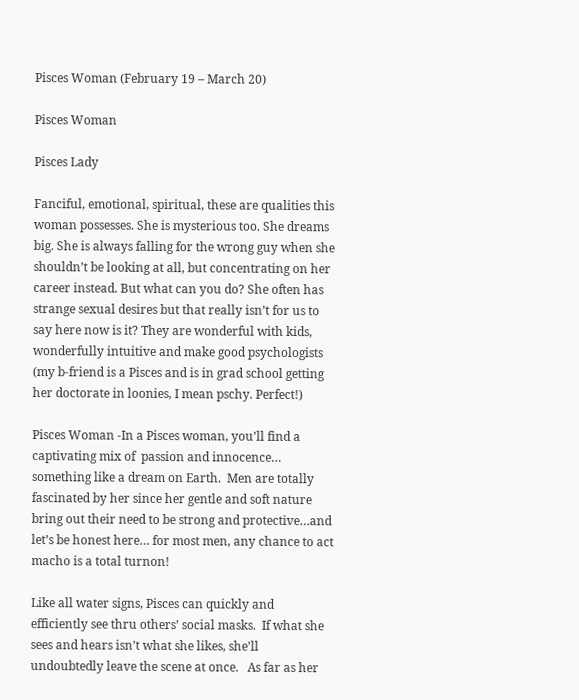Pisces Woman (February 19 – March 20)

Pisces Woman

Pisces Lady

Fanciful, emotional, spiritual, these are qualities this woman possesses. She is mysterious too. She dreams big. She is always falling for the wrong guy when she shouldn’t be looking at all, but concentrating on her career instead. But what can you do? She often has strange sexual desires but that really isn’t for us to say here now is it? They are wonderful with kids, wonderfully intuitive and make good psychologists (my b-friend is a Pisces and is in grad school getting her doctorate in loonies, I mean pschy. Perfect!)

Pisces Woman -In a Pisces woman, you’ll find a captivating mix of  passion and innocence… something like a dream on Earth.  Men are totally fascinated by her since her gentle and soft nature bring out their need to be strong and protective…and let’s be honest here… for most men, any chance to act macho is a total turnon!

Like all water signs, Pisces can quickly and efficiently see thru others’ social masks.  If what she sees and hears isn’t what she likes, she’ll undoubtedly leave the scene at once.   As far as her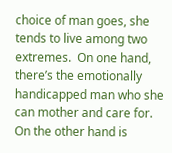choice of man goes, she tends to live among two extremes.  On one hand, there’s the emotionally handicapped man who she can mother and care for.  On the other hand is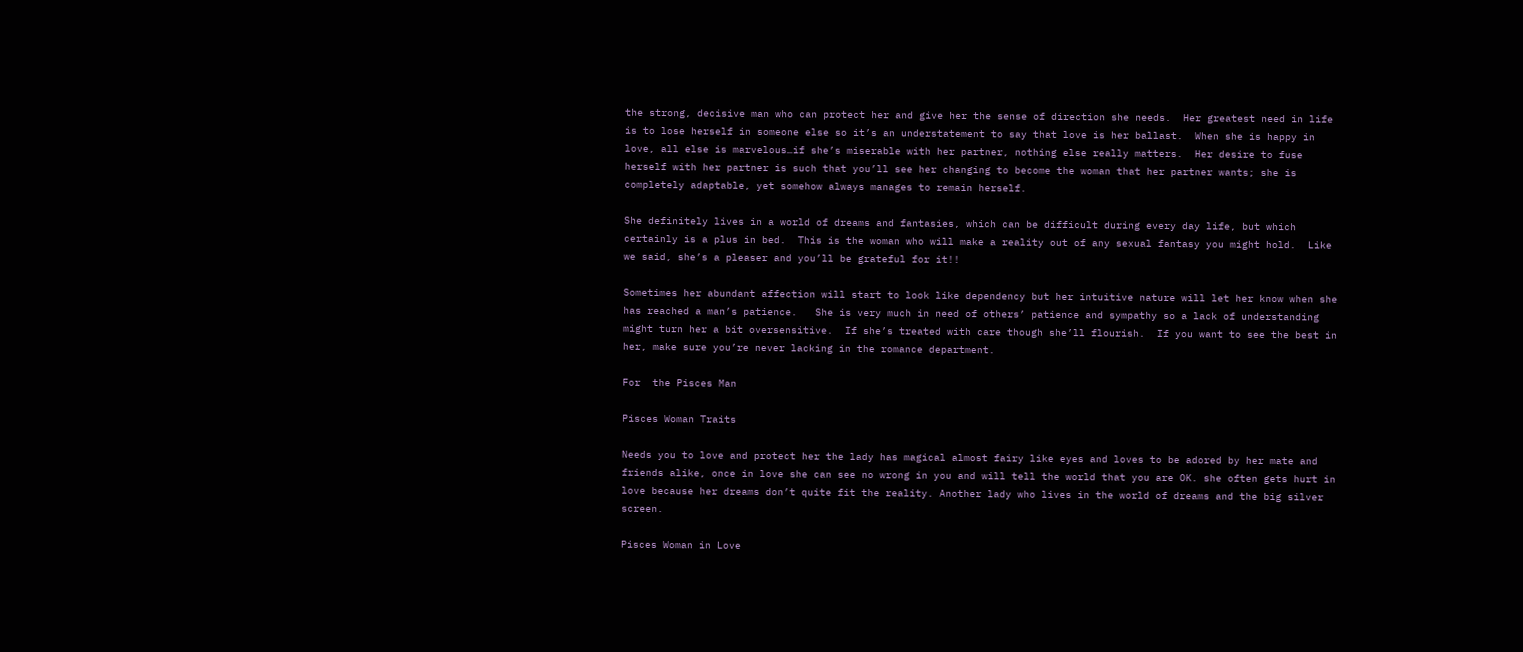the strong, decisive man who can protect her and give her the sense of direction she needs.  Her greatest need in life is to lose herself in someone else so it’s an understatement to say that love is her ballast.  When she is happy in love, all else is marvelous…if she’s miserable with her partner, nothing else really matters.  Her desire to fuse herself with her partner is such that you’ll see her changing to become the woman that her partner wants; she is completely adaptable, yet somehow always manages to remain herself.

She definitely lives in a world of dreams and fantasies, which can be difficult during every day life, but which certainly is a plus in bed.  This is the woman who will make a reality out of any sexual fantasy you might hold.  Like we said, she’s a pleaser and you’ll be grateful for it!!

Sometimes her abundant affection will start to look like dependency but her intuitive nature will let her know when she has reached a man’s patience.   She is very much in need of others’ patience and sympathy so a lack of understanding might turn her a bit oversensitive.  If she’s treated with care though she’ll flourish.  If you want to see the best in her, make sure you’re never lacking in the romance department.

For  the Pisces Man

Pisces Woman Traits

Needs you to love and protect her the lady has magical almost fairy like eyes and loves to be adored by her mate and friends alike, once in love she can see no wrong in you and will tell the world that you are OK. she often gets hurt in love because her dreams don’t quite fit the reality. Another lady who lives in the world of dreams and the big silver screen.

Pisces Woman in Love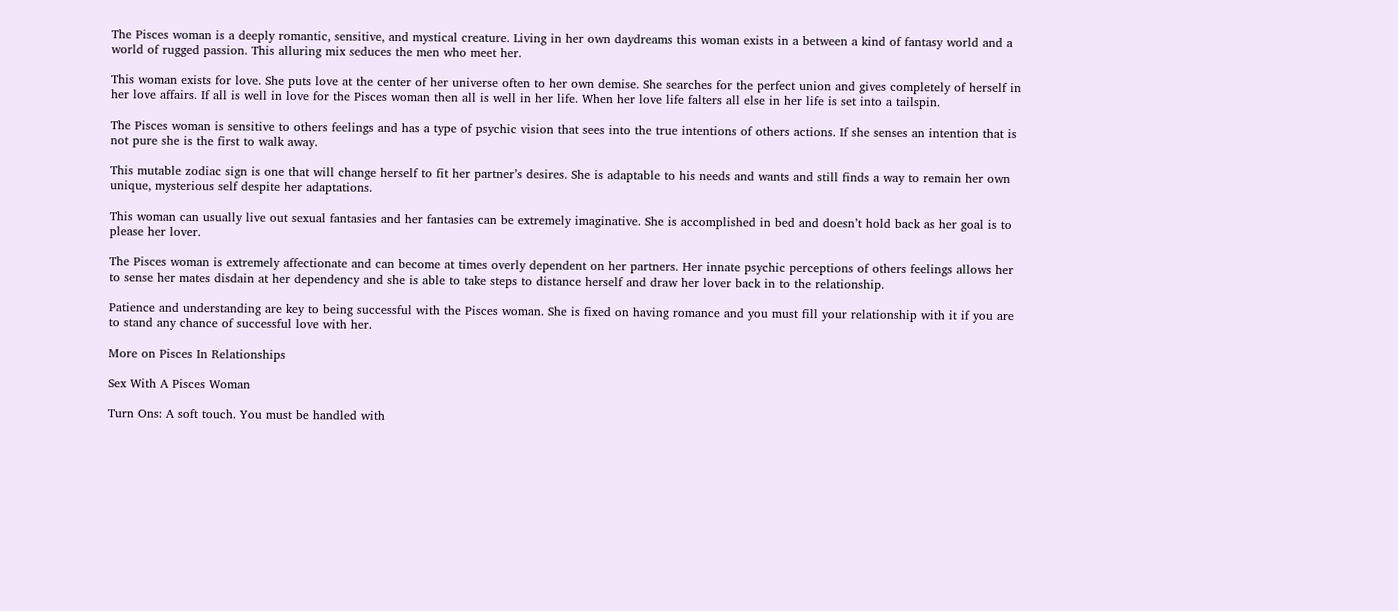The Pisces woman is a deeply romantic, sensitive, and mystical creature. Living in her own daydreams this woman exists in a between a kind of fantasy world and a world of rugged passion. This alluring mix seduces the men who meet her.

This woman exists for love. She puts love at the center of her universe often to her own demise. She searches for the perfect union and gives completely of herself in her love affairs. If all is well in love for the Pisces woman then all is well in her life. When her love life falters all else in her life is set into a tailspin.

The Pisces woman is sensitive to others feelings and has a type of psychic vision that sees into the true intentions of others actions. If she senses an intention that is not pure she is the first to walk away.

This mutable zodiac sign is one that will change herself to fit her partner’s desires. She is adaptable to his needs and wants and still finds a way to remain her own unique, mysterious self despite her adaptations.

This woman can usually live out sexual fantasies and her fantasies can be extremely imaginative. She is accomplished in bed and doesn’t hold back as her goal is to please her lover.

The Pisces woman is extremely affectionate and can become at times overly dependent on her partners. Her innate psychic perceptions of others feelings allows her to sense her mates disdain at her dependency and she is able to take steps to distance herself and draw her lover back in to the relationship.

Patience and understanding are key to being successful with the Pisces woman. She is fixed on having romance and you must fill your relationship with it if you are to stand any chance of successful love with her.

More on Pisces In Relationships

Sex With A Pisces Woman

Turn Ons: A soft touch. You must be handled with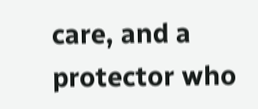care, and a protector who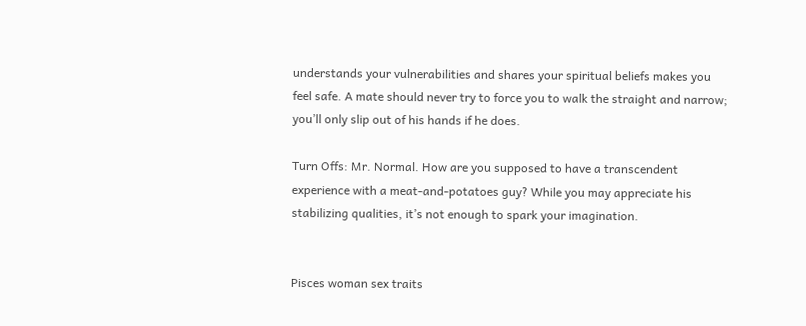understands your vulnerabilities and shares your spiritual beliefs makes you feel safe. A mate should never try to force you to walk the straight and narrow; you’ll only slip out of his hands if he does.

Turn Offs: Mr. Normal. How are you supposed to have a transcendent experience with a meat-and-potatoes guy? While you may appreciate his stabilizing qualities, it’s not enough to spark your imagination.


Pisces woman sex traits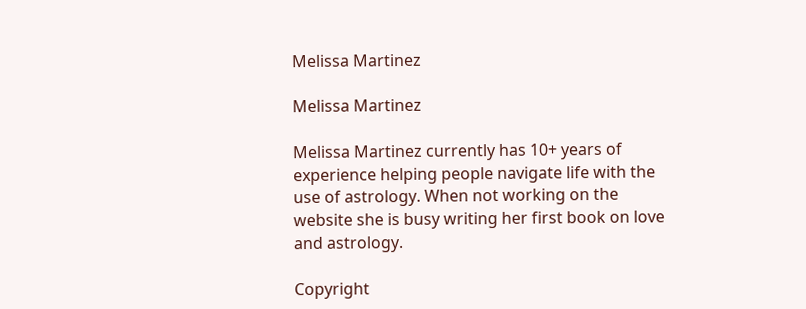Melissa Martinez

Melissa Martinez

Melissa Martinez currently has 10+ years of experience helping people navigate life with the use of astrology. When not working on the website she is busy writing her first book on love and astrology.

Copyright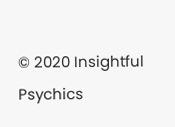© 2020 Insightful Psychics